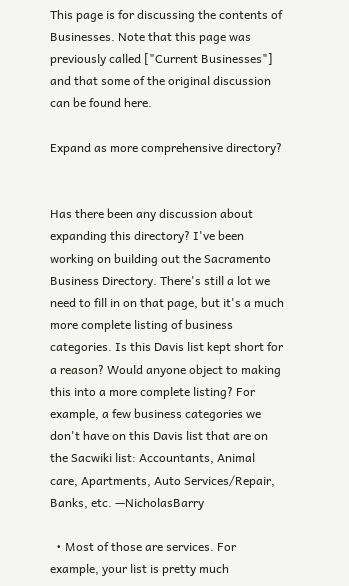This page is for discussing the contents of Businesses. Note that this page was previously called ["Current Businesses"] and that some of the original discussion can be found here.

Expand as more comprehensive directory?


Has there been any discussion about expanding this directory? I've been working on building out the Sacramento Business Directory. There's still a lot we need to fill in on that page, but it's a much more complete listing of business categories. Is this Davis list kept short for a reason? Would anyone object to making this into a more complete listing? For example, a few business categories we don't have on this Davis list that are on the Sacwiki list: Accountants, Animal care, Apartments, Auto Services/Repair, Banks, etc. —NicholasBarry

  • Most of those are services. For example, your list is pretty much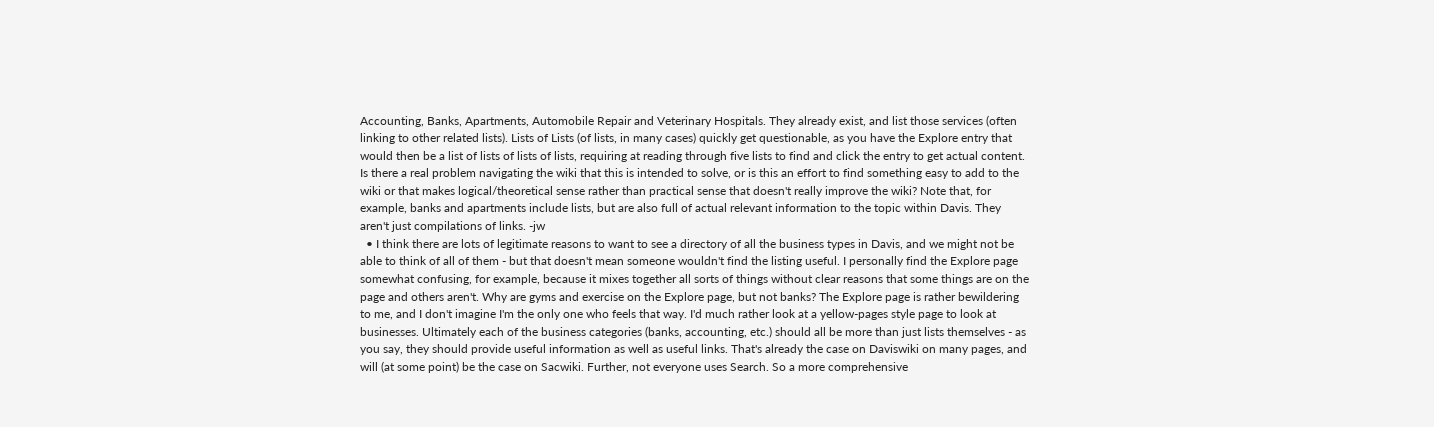Accounting, Banks, Apartments, Automobile Repair and Veterinary Hospitals. They already exist, and list those services (often linking to other related lists). Lists of Lists (of lists, in many cases) quickly get questionable, as you have the Explore entry that would then be a list of lists of lists of lists, requiring at reading through five lists to find and click the entry to get actual content. Is there a real problem navigating the wiki that this is intended to solve, or is this an effort to find something easy to add to the wiki or that makes logical/theoretical sense rather than practical sense that doesn't really improve the wiki? Note that, for example, banks and apartments include lists, but are also full of actual relevant information to the topic within Davis. They aren't just compilations of links. -jw
  • I think there are lots of legitimate reasons to want to see a directory of all the business types in Davis, and we might not be able to think of all of them - but that doesn't mean someone wouldn't find the listing useful. I personally find the Explore page somewhat confusing, for example, because it mixes together all sorts of things without clear reasons that some things are on the page and others aren't. Why are gyms and exercise on the Explore page, but not banks? The Explore page is rather bewildering to me, and I don't imagine I'm the only one who feels that way. I'd much rather look at a yellow-pages style page to look at businesses. Ultimately each of the business categories (banks, accounting, etc.) should all be more than just lists themselves - as you say, they should provide useful information as well as useful links. That's already the case on Daviswiki on many pages, and will (at some point) be the case on Sacwiki. Further, not everyone uses Search. So a more comprehensive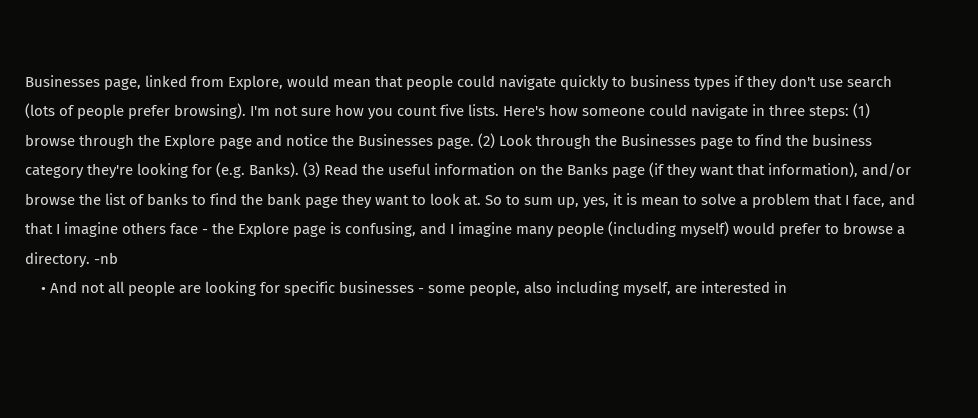Businesses page, linked from Explore, would mean that people could navigate quickly to business types if they don't use search (lots of people prefer browsing). I'm not sure how you count five lists. Here's how someone could navigate in three steps: (1) browse through the Explore page and notice the Businesses page. (2) Look through the Businesses page to find the business category they're looking for (e.g. Banks). (3) Read the useful information on the Banks page (if they want that information), and/or browse the list of banks to find the bank page they want to look at. So to sum up, yes, it is mean to solve a problem that I face, and that I imagine others face - the Explore page is confusing, and I imagine many people (including myself) would prefer to browse a directory. -nb
    • And not all people are looking for specific businesses - some people, also including myself, are interested in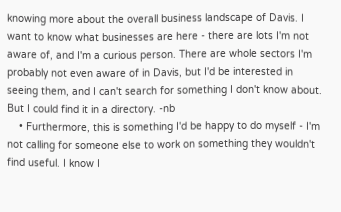knowing more about the overall business landscape of Davis. I want to know what businesses are here - there are lots I'm not aware of, and I'm a curious person. There are whole sectors I'm probably not even aware of in Davis, but I'd be interested in seeing them, and I can't search for something I don't know about. But I could find it in a directory. -nb
    • Furthermore, this is something I'd be happy to do myself - I'm not calling for someone else to work on something they wouldn't find useful. I know I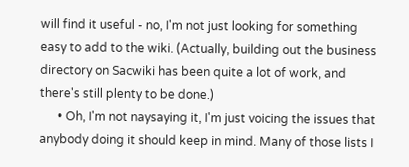will find it useful - no, I'm not just looking for something easy to add to the wiki. (Actually, building out the business directory on Sacwiki has been quite a lot of work, and there's still plenty to be done.)
      • Oh, I'm not naysaying it, I'm just voicing the issues that anybody doing it should keep in mind. Many of those lists I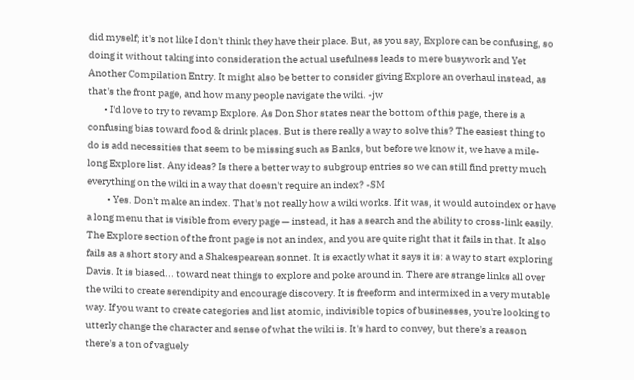did myself; it's not like I don't think they have their place. But, as you say, Explore can be confusing, so doing it without taking into consideration the actual usefulness leads to mere busywork and Yet Another Compilation Entry. It might also be better to consider giving Explore an overhaul instead, as that's the front page, and how many people navigate the wiki. -jw
        • I'd love to try to revamp Explore. As Don Shor states near the bottom of this page, there is a confusing bias toward food & drink places. But is there really a way to solve this? The easiest thing to do is add necessities that seem to be missing such as Banks, but before we know it, we have a mile-long Explore list. Any ideas? Is there a better way to subgroup entries so we can still find pretty much everything on the wiki in a way that doesn't require an index? -SM
          • Yes. Don't make an index. That's not really how a wiki works. If it was, it would autoindex or have a long menu that is visible from every page — instead, it has a search and the ability to cross-link easily. The Explore section of the front page is not an index, and you are quite right that it fails in that. It also fails as a short story and a Shakespearean sonnet. It is exactly what it says it is: a way to start exploring Davis. It is biased... toward neat things to explore and poke around in. There are strange links all over the wiki to create serendipity and encourage discovery. It is freeform and intermixed in a very mutable way. If you want to create categories and list atomic, indivisible topics of businesses, you're looking to utterly change the character and sense of what the wiki is. It's hard to convey, but there's a reason there's a ton of vaguely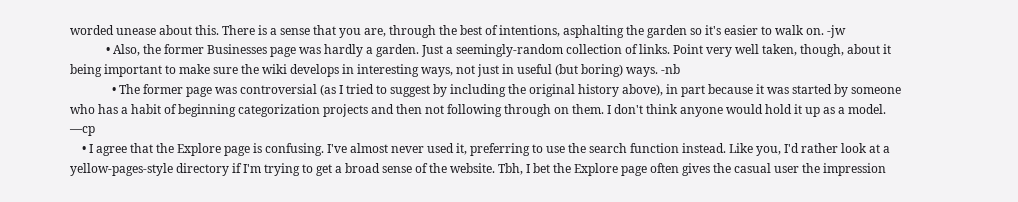worded unease about this. There is a sense that you are, through the best of intentions, asphalting the garden so it's easier to walk on. -jw
            • Also, the former Businesses page was hardly a garden. Just a seemingly-random collection of links. Point very well taken, though, about it being important to make sure the wiki develops in interesting ways, not just in useful (but boring) ways. -nb
              • The former page was controversial (as I tried to suggest by including the original history above), in part because it was started by someone who has a habit of beginning categorization projects and then not following through on them. I don't think anyone would hold it up as a model. —cp
    • I agree that the Explore page is confusing. I've almost never used it, preferring to use the search function instead. Like you, I'd rather look at a yellow-pages-style directory if I'm trying to get a broad sense of the website. Tbh, I bet the Explore page often gives the casual user the impression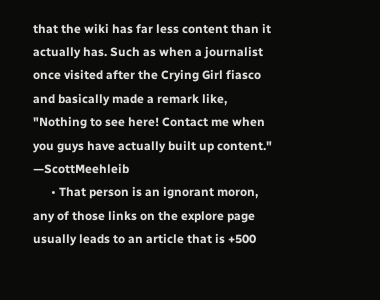that the wiki has far less content than it actually has. Such as when a journalist once visited after the Crying Girl fiasco and basically made a remark like, "Nothing to see here! Contact me when you guys have actually built up content." —ScottMeehleib
      • That person is an ignorant moron, any of those links on the explore page usually leads to an article that is +500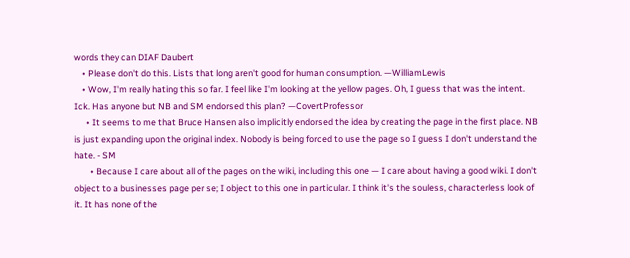words they can DIAF Daubert
    • Please don't do this. Lists that long aren't good for human consumption. —WilliamLewis
    • Wow, I'm really hating this so far. I feel like I'm looking at the yellow pages. Oh, I guess that was the intent. Ick. Has anyone but NB and SM endorsed this plan? —CovertProfessor
      • It seems to me that Bruce Hansen also implicitly endorsed the idea by creating the page in the first place. NB is just expanding upon the original index. Nobody is being forced to use the page so I guess I don't understand the hate. - SM
        • Because I care about all of the pages on the wiki, including this one — I care about having a good wiki. I don't object to a businesses page per se; I object to this one in particular. I think it's the souless, characterless look of it. It has none of the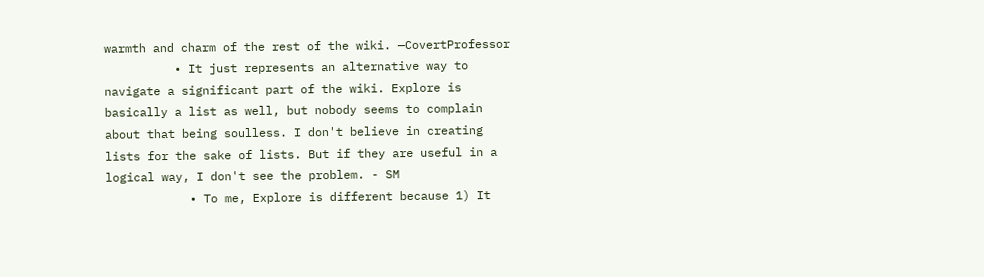warmth and charm of the rest of the wiki. —CovertProfessor
          • It just represents an alternative way to navigate a significant part of the wiki. Explore is basically a list as well, but nobody seems to complain about that being soulless. I don't believe in creating lists for the sake of lists. But if they are useful in a logical way, I don't see the problem. - SM
            • To me, Explore is different because 1) It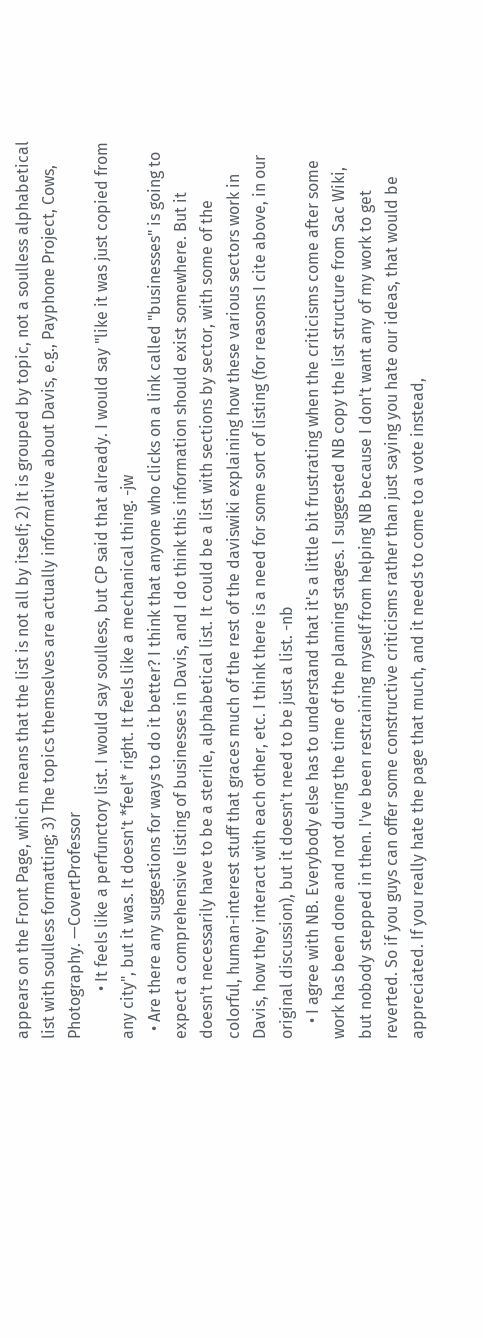appears on the Front Page, which means that the list is not all by itself; 2) It is grouped by topic, not a soulless alphabetical list with soulless formatting; 3) The topics themselves are actually informative about Davis, e.g., Payphone Project, Cows, Photography. —CovertProfessor
            • It feels like a perfunctory list. I would say soulless, but CP said that already. I would say "like it was just copied from any city", but it was. It doesn't *feel* right. It feels like a mechanical thing. -jw
  • Are there any suggestions for ways to do it better? I think that anyone who clicks on a link called "businesses" is going to expect a comprehensive listing of businesses in Davis, and I do think this information should exist somewhere. But it doesn't necessarily have to be a sterile, alphabetical list. It could be a list with sections by sector, with some of the colorful, human-interest stuff that graces much of the rest of the daviswiki explaining how these various sectors work in Davis, how they interact with each other, etc. I think there is a need for some sort of listing (for reasons I cite above, in our original discussion), but it doesn't need to be just a list. -nb
    • I agree with NB. Everybody else has to understand that it's a little bit frustrating when the criticisms come after some work has been done and not during the time of the planning stages. I suggested NB copy the list structure from Sac Wiki, but nobody stepped in then. I've been restraining myself from helping NB because I don't want any of my work to get reverted. So if you guys can offer some constructive criticisms rather than just saying you hate our ideas, that would be appreciated. If you really hate the page that much, and it needs to come to a vote instead,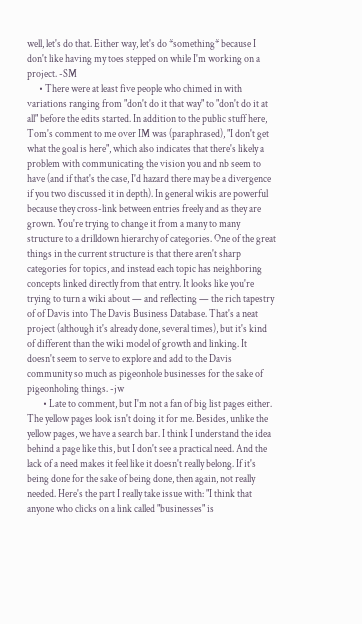well, let's do that. Either way, let's do *something* because I don't like having my toes stepped on while I'm working on a project. -SM
      • There were at least five people who chimed in with variations ranging from "don't do it that way" to "don't do it at all" before the edits started. In addition to the public stuff here, Tom's comment to me over IM was (paraphrased), "I don't get what the goal is here", which also indicates that there's likely a problem with communicating the vision you and nb seem to have (and if that's the case, I'd hazard there may be a divergence if you two discussed it in depth). In general wikis are powerful because they cross-link between entries freely and as they are grown. You're trying to change it from a many to many structure to a drilldown hierarchy of categories. One of the great things in the current structure is that there aren't sharp categories for topics, and instead each topic has neighboring concepts linked directly from that entry. It looks like you're trying to turn a wiki about — and reflecting — the rich tapestry of of Davis into The Davis Business Database. That's a neat project (although it's already done, several times), but it's kind of different than the wiki model of growth and linking. It doesn't seem to serve to explore and add to the Davis community so much as pigeonhole businesses for the sake of pigeonholing things. -jw
        • Late to comment, but I'm not a fan of big list pages either. The yellow pages look isn't doing it for me. Besides, unlike the yellow pages, we have a search bar. I think I understand the idea behind a page like this, but I don't see a practical need. And the lack of a need makes it feel like it doesn't really belong. If it's being done for the sake of being done, then again, not really needed. Here's the part I really take issue with: "I think that anyone who clicks on a link called "businesses" is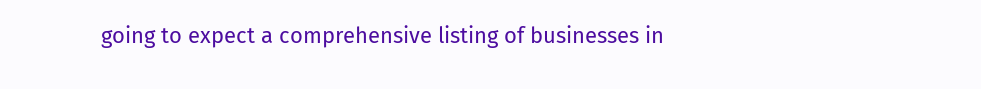going to expect a comprehensive listing of businesses in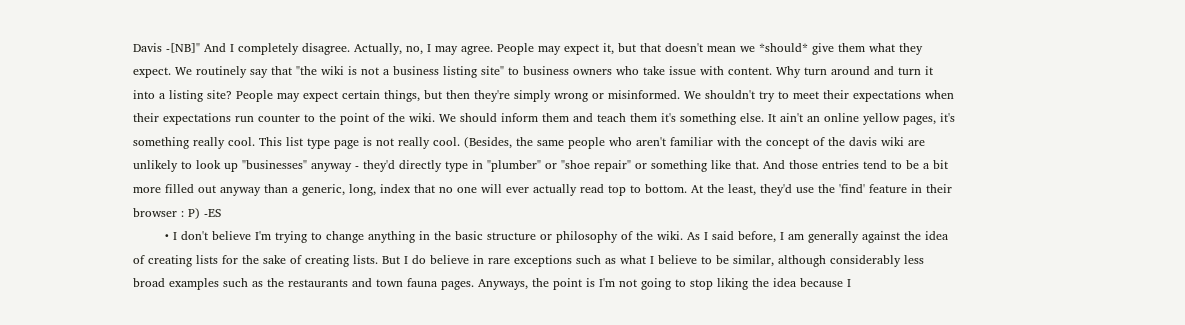Davis -[NB]" And I completely disagree. Actually, no, I may agree. People may expect it, but that doesn't mean we *should* give them what they expect. We routinely say that "the wiki is not a business listing site" to business owners who take issue with content. Why turn around and turn it into a listing site? People may expect certain things, but then they're simply wrong or misinformed. We shouldn't try to meet their expectations when their expectations run counter to the point of the wiki. We should inform them and teach them it's something else. It ain't an online yellow pages, it's something really cool. This list type page is not really cool. (Besides, the same people who aren't familiar with the concept of the davis wiki are unlikely to look up "businesses" anyway - they'd directly type in "plumber" or "shoe repair" or something like that. And those entries tend to be a bit more filled out anyway than a generic, long, index that no one will ever actually read top to bottom. At the least, they'd use the 'find' feature in their browser : P) -ES
        • I don't believe I'm trying to change anything in the basic structure or philosophy of the wiki. As I said before, I am generally against the idea of creating lists for the sake of creating lists. But I do believe in rare exceptions such as what I believe to be similar, although considerably less broad examples such as the restaurants and town fauna pages. Anyways, the point is I'm not going to stop liking the idea because I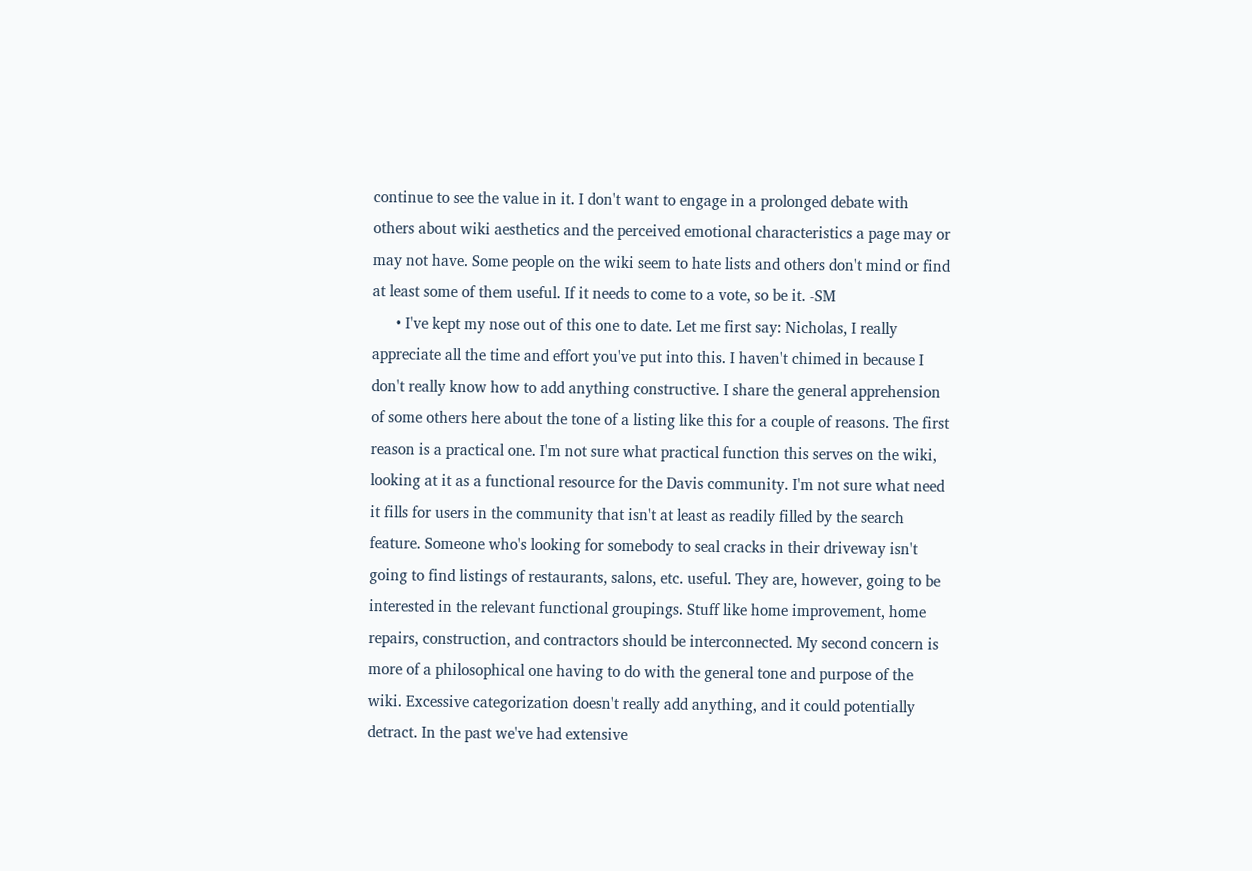continue to see the value in it. I don't want to engage in a prolonged debate with others about wiki aesthetics and the perceived emotional characteristics a page may or may not have. Some people on the wiki seem to hate lists and others don't mind or find at least some of them useful. If it needs to come to a vote, so be it. -SM
      • I've kept my nose out of this one to date. Let me first say: Nicholas, I really appreciate all the time and effort you've put into this. I haven't chimed in because I don't really know how to add anything constructive. I share the general apprehension of some others here about the tone of a listing like this for a couple of reasons. The first reason is a practical one. I'm not sure what practical function this serves on the wiki, looking at it as a functional resource for the Davis community. I'm not sure what need it fills for users in the community that isn't at least as readily filled by the search feature. Someone who's looking for somebody to seal cracks in their driveway isn't going to find listings of restaurants, salons, etc. useful. They are, however, going to be interested in the relevant functional groupings. Stuff like home improvement, home repairs, construction, and contractors should be interconnected. My second concern is more of a philosophical one having to do with the general tone and purpose of the wiki. Excessive categorization doesn't really add anything, and it could potentially detract. In the past we've had extensive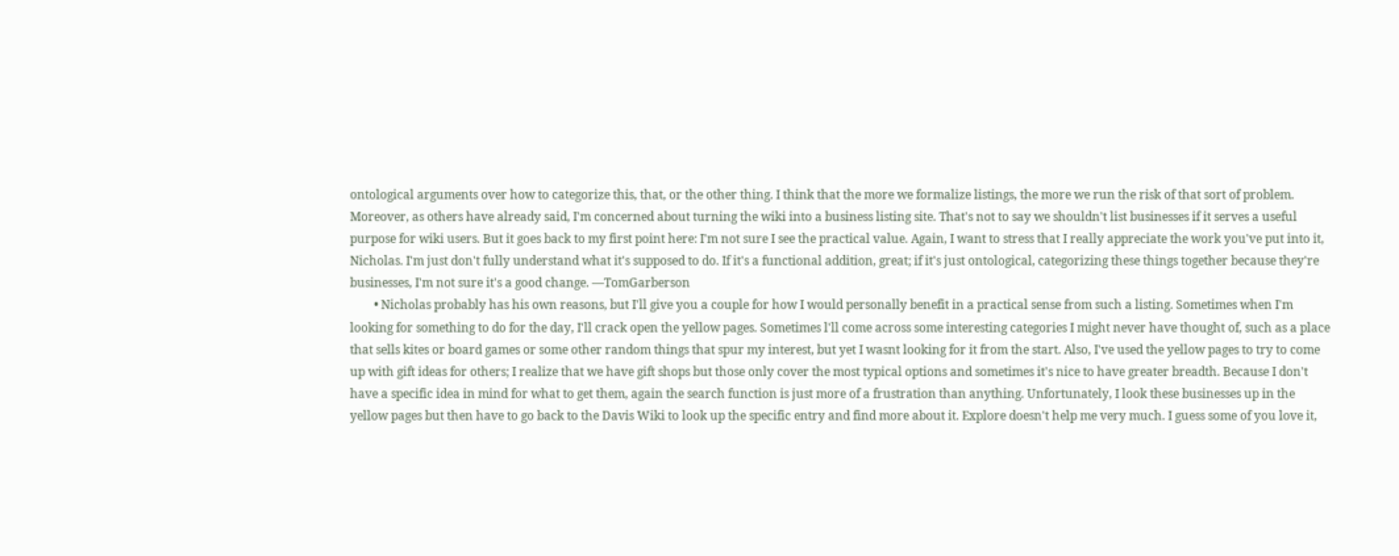ontological arguments over how to categorize this, that, or the other thing. I think that the more we formalize listings, the more we run the risk of that sort of problem. Moreover, as others have already said, I'm concerned about turning the wiki into a business listing site. That's not to say we shouldn't list businesses if it serves a useful purpose for wiki users. But it goes back to my first point here: I'm not sure I see the practical value. Again, I want to stress that I really appreciate the work you've put into it, Nicholas. I'm just don't fully understand what it's supposed to do. If it's a functional addition, great; if it's just ontological, categorizing these things together because they're businesses, I'm not sure it's a good change. —TomGarberson
        • Nicholas probably has his own reasons, but I'll give you a couple for how I would personally benefit in a practical sense from such a listing. Sometimes when I'm looking for something to do for the day, I'll crack open the yellow pages. Sometimes l'll come across some interesting categories I might never have thought of, such as a place that sells kites or board games or some other random things that spur my interest, but yet I wasnt looking for it from the start. Also, I've used the yellow pages to try to come up with gift ideas for others; I realize that we have gift shops but those only cover the most typical options and sometimes it's nice to have greater breadth. Because I don't have a specific idea in mind for what to get them, again the search function is just more of a frustration than anything. Unfortunately, I look these businesses up in the yellow pages but then have to go back to the Davis Wiki to look up the specific entry and find more about it. Explore doesn't help me very much. I guess some of you love it,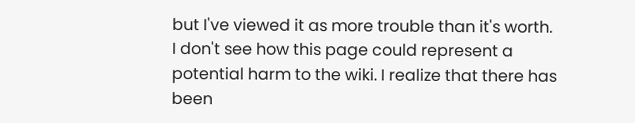but I've viewed it as more trouble than it's worth. I don't see how this page could represent a potential harm to the wiki. I realize that there has been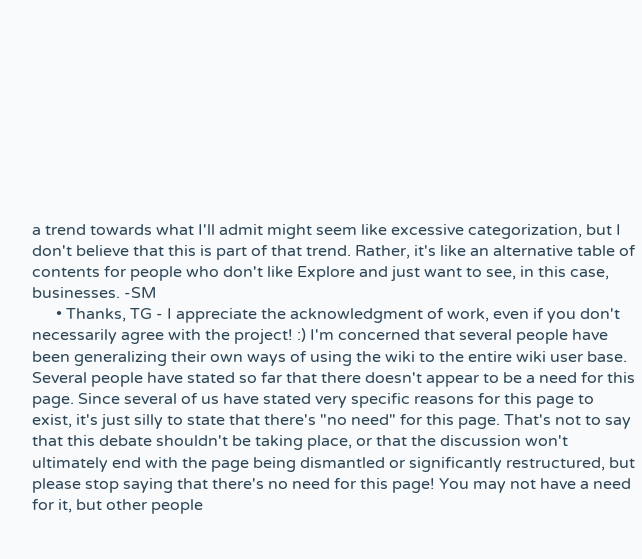a trend towards what I'll admit might seem like excessive categorization, but I don't believe that this is part of that trend. Rather, it's like an alternative table of contents for people who don't like Explore and just want to see, in this case, businesses. -SM
      • Thanks, TG - I appreciate the acknowledgment of work, even if you don't necessarily agree with the project! :) I'm concerned that several people have been generalizing their own ways of using the wiki to the entire wiki user base. Several people have stated so far that there doesn't appear to be a need for this page. Since several of us have stated very specific reasons for this page to exist, it's just silly to state that there's "no need" for this page. That's not to say that this debate shouldn't be taking place, or that the discussion won't ultimately end with the page being dismantled or significantly restructured, but please stop saying that there's no need for this page! You may not have a need for it, but other people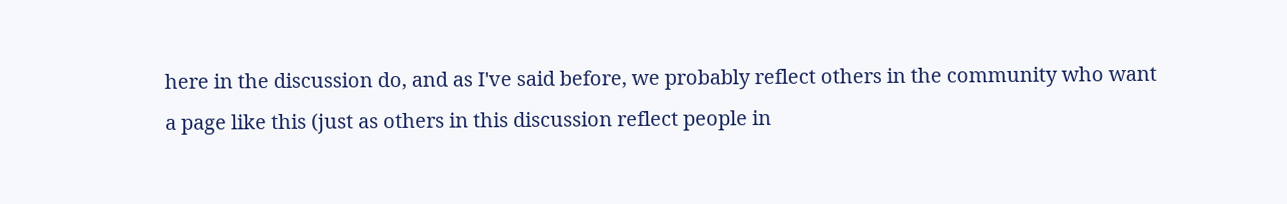here in the discussion do, and as I've said before, we probably reflect others in the community who want a page like this (just as others in this discussion reflect people in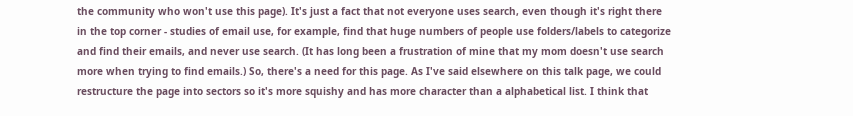the community who won't use this page). It's just a fact that not everyone uses search, even though it's right there in the top corner - studies of email use, for example, find that huge numbers of people use folders/labels to categorize and find their emails, and never use search. (It has long been a frustration of mine that my mom doesn't use search more when trying to find emails.) So, there's a need for this page. As I've said elsewhere on this talk page, we could restructure the page into sectors so it's more squishy and has more character than a alphabetical list. I think that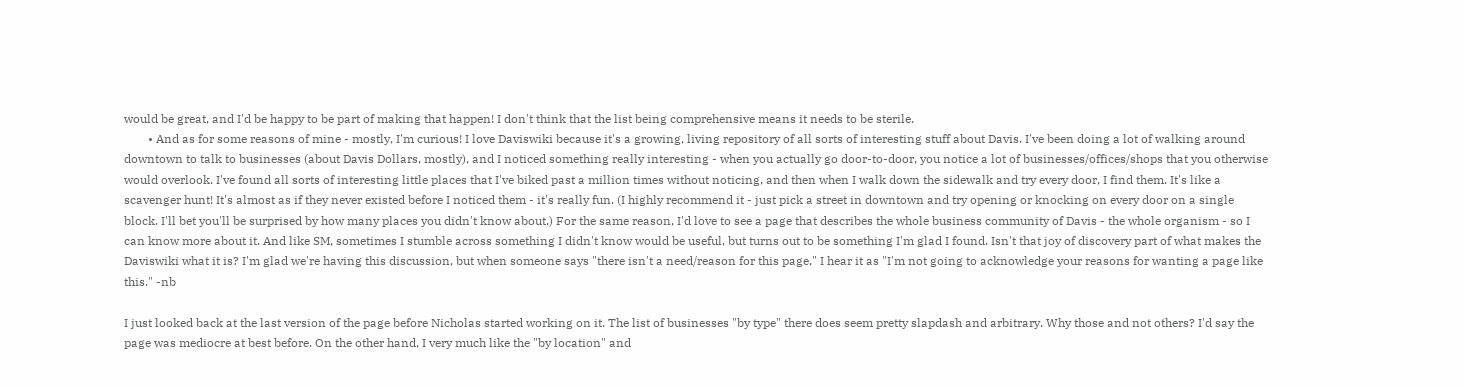would be great, and I'd be happy to be part of making that happen! I don't think that the list being comprehensive means it needs to be sterile.
        • And as for some reasons of mine - mostly, I'm curious! I love Daviswiki because it's a growing, living repository of all sorts of interesting stuff about Davis. I've been doing a lot of walking around downtown to talk to businesses (about Davis Dollars, mostly), and I noticed something really interesting - when you actually go door-to-door, you notice a lot of businesses/offices/shops that you otherwise would overlook. I've found all sorts of interesting little places that I've biked past a million times without noticing, and then when I walk down the sidewalk and try every door, I find them. It's like a scavenger hunt! It's almost as if they never existed before I noticed them - it's really fun. (I highly recommend it - just pick a street in downtown and try opening or knocking on every door on a single block. I'll bet you'll be surprised by how many places you didn't know about.) For the same reason, I'd love to see a page that describes the whole business community of Davis - the whole organism - so I can know more about it. And like SM, sometimes I stumble across something I didn't know would be useful, but turns out to be something I'm glad I found. Isn't that joy of discovery part of what makes the Daviswiki what it is? I'm glad we're having this discussion, but when someone says "there isn't a need/reason for this page," I hear it as "I'm not going to acknowledge your reasons for wanting a page like this." -nb

I just looked back at the last version of the page before Nicholas started working on it. The list of businesses "by type" there does seem pretty slapdash and arbitrary. Why those and not others? I'd say the page was mediocre at best before. On the other hand, I very much like the "by location" and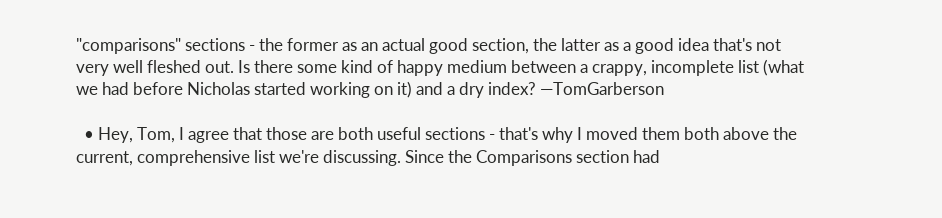"comparisons" sections - the former as an actual good section, the latter as a good idea that's not very well fleshed out. Is there some kind of happy medium between a crappy, incomplete list (what we had before Nicholas started working on it) and a dry index? —TomGarberson

  • Hey, Tom, I agree that those are both useful sections - that's why I moved them both above the current, comprehensive list we're discussing. Since the Comparisons section had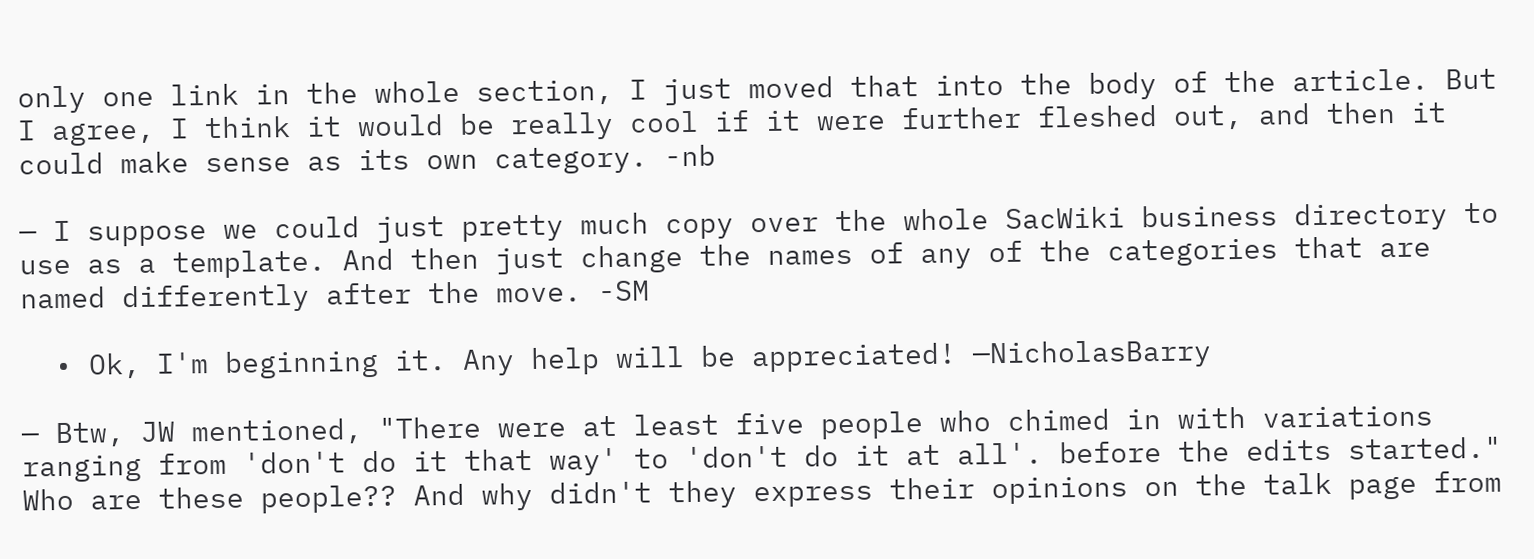only one link in the whole section, I just moved that into the body of the article. But I agree, I think it would be really cool if it were further fleshed out, and then it could make sense as its own category. -nb

— I suppose we could just pretty much copy over the whole SacWiki business directory to use as a template. And then just change the names of any of the categories that are named differently after the move. -SM

  • Ok, I'm beginning it. Any help will be appreciated! —NicholasBarry

— Btw, JW mentioned, "There were at least five people who chimed in with variations ranging from 'don't do it that way' to 'don't do it at all'. before the edits started." Who are these people?? And why didn't they express their opinions on the talk page from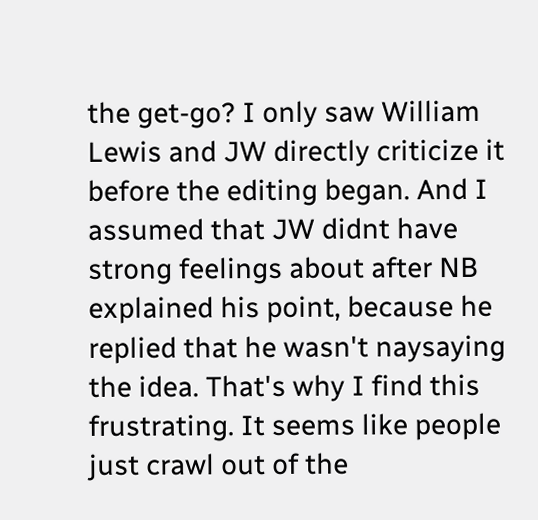the get-go? I only saw William Lewis and JW directly criticize it before the editing began. And I assumed that JW didnt have strong feelings about after NB explained his point, because he replied that he wasn't naysaying the idea. That's why I find this frustrating. It seems like people just crawl out of the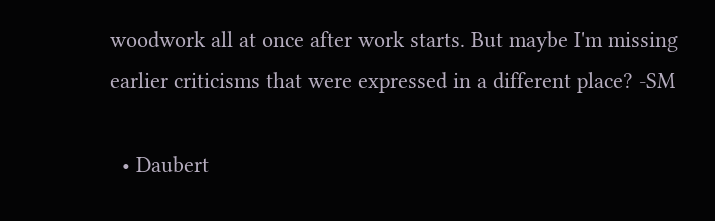woodwork all at once after work starts. But maybe I'm missing earlier criticisms that were expressed in a different place? -SM

  • Daubert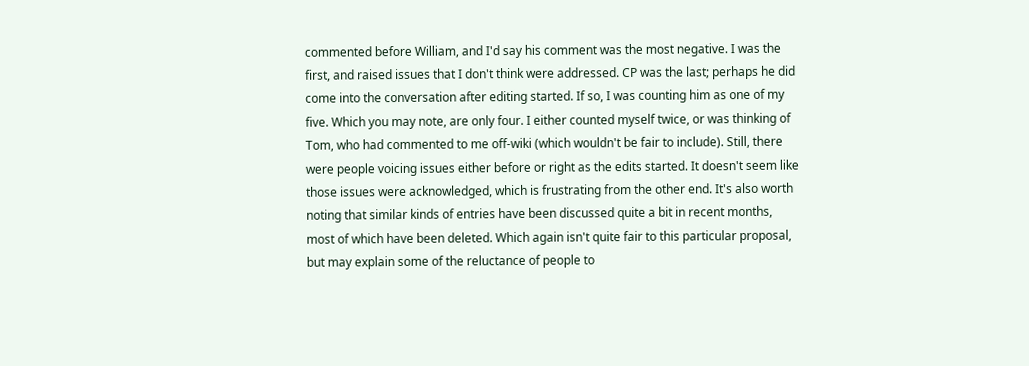commented before William, and I'd say his comment was the most negative. I was the first, and raised issues that I don't think were addressed. CP was the last; perhaps he did come into the conversation after editing started. If so, I was counting him as one of my five. Which you may note, are only four. I either counted myself twice, or was thinking of Tom, who had commented to me off-wiki (which wouldn't be fair to include). Still, there were people voicing issues either before or right as the edits started. It doesn't seem like those issues were acknowledged, which is frustrating from the other end. It's also worth noting that similar kinds of entries have been discussed quite a bit in recent months, most of which have been deleted. Which again isn't quite fair to this particular proposal, but may explain some of the reluctance of people to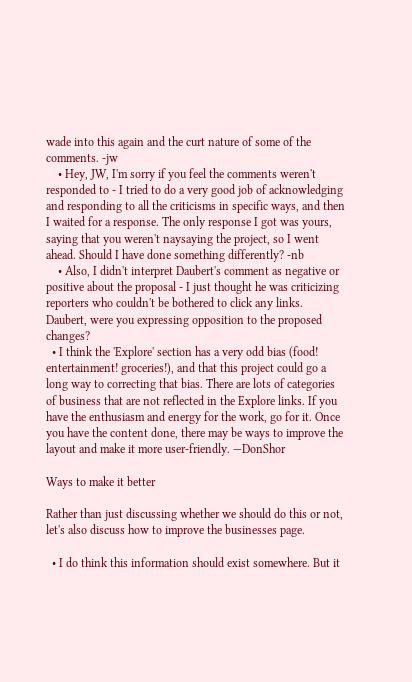wade into this again and the curt nature of some of the comments. -jw
    • Hey, JW, I'm sorry if you feel the comments weren't responded to - I tried to do a very good job of acknowledging and responding to all the criticisms in specific ways, and then I waited for a response. The only response I got was yours, saying that you weren't naysaying the project, so I went ahead. Should I have done something differently? -nb
    • Also, I didn't interpret Daubert's comment as negative or positive about the proposal - I just thought he was criticizing reporters who couldn't be bothered to click any links. Daubert, were you expressing opposition to the proposed changes?
  • I think the 'Explore' section has a very odd bias (food! entertainment! groceries!), and that this project could go a long way to correcting that bias. There are lots of categories of business that are not reflected in the Explore links. If you have the enthusiasm and energy for the work, go for it. Once you have the content done, there may be ways to improve the layout and make it more user-friendly. —DonShor

Ways to make it better

Rather than just discussing whether we should do this or not, let's also discuss how to improve the businesses page.

  • I do think this information should exist somewhere. But it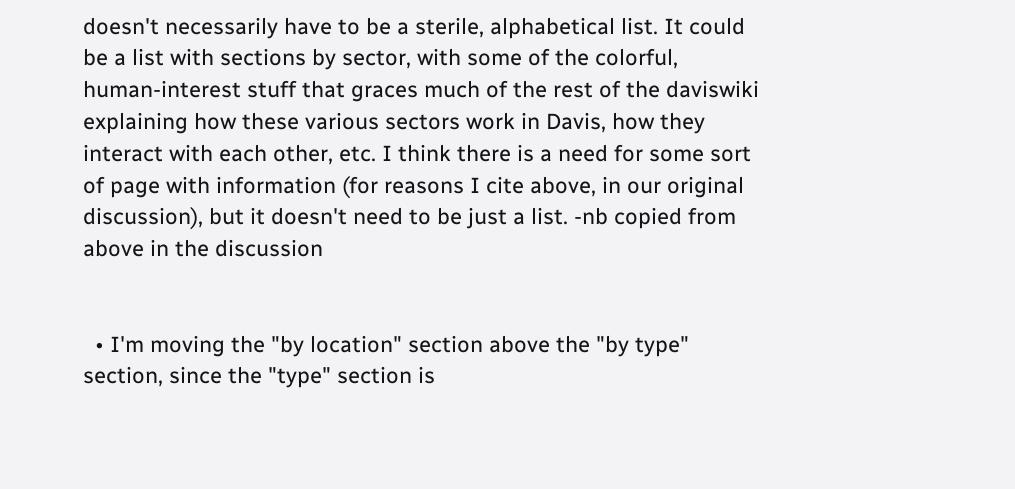doesn't necessarily have to be a sterile, alphabetical list. It could be a list with sections by sector, with some of the colorful, human-interest stuff that graces much of the rest of the daviswiki explaining how these various sectors work in Davis, how they interact with each other, etc. I think there is a need for some sort of page with information (for reasons I cite above, in our original discussion), but it doesn't need to be just a list. -nb copied from above in the discussion


  • I'm moving the "by location" section above the "by type" section, since the "type" section is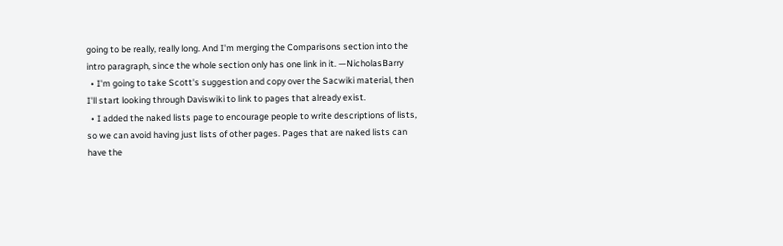going to be really, really long. And I'm merging the Comparisons section into the intro paragraph, since the whole section only has one link in it. —NicholasBarry
  • I'm going to take Scott's suggestion and copy over the Sacwiki material, then I'll start looking through Daviswiki to link to pages that already exist.
  • I added the naked lists page to encourage people to write descriptions of lists, so we can avoid having just lists of other pages. Pages that are naked lists can have the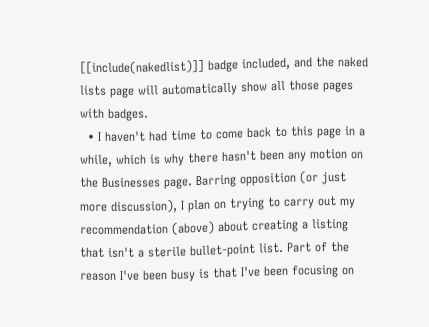[[include(nakedlist)]] badge included, and the naked lists page will automatically show all those pages with badges.
  • I haven't had time to come back to this page in a while, which is why there hasn't been any motion on the Businesses page. Barring opposition (or just more discussion), I plan on trying to carry out my recommendation (above) about creating a listing that isn't a sterile bullet-point list. Part of the reason I've been busy is that I've been focusing on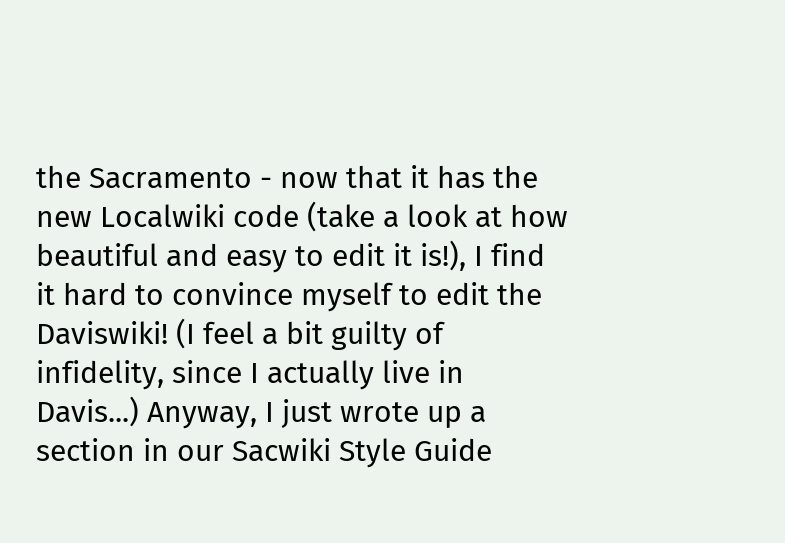the Sacramento - now that it has the new Localwiki code (take a look at how beautiful and easy to edit it is!), I find it hard to convince myself to edit the Daviswiki! (I feel a bit guilty of infidelity, since I actually live in Davis...) Anyway, I just wrote up a section in our Sacwiki Style Guide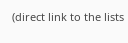(direct link to the lists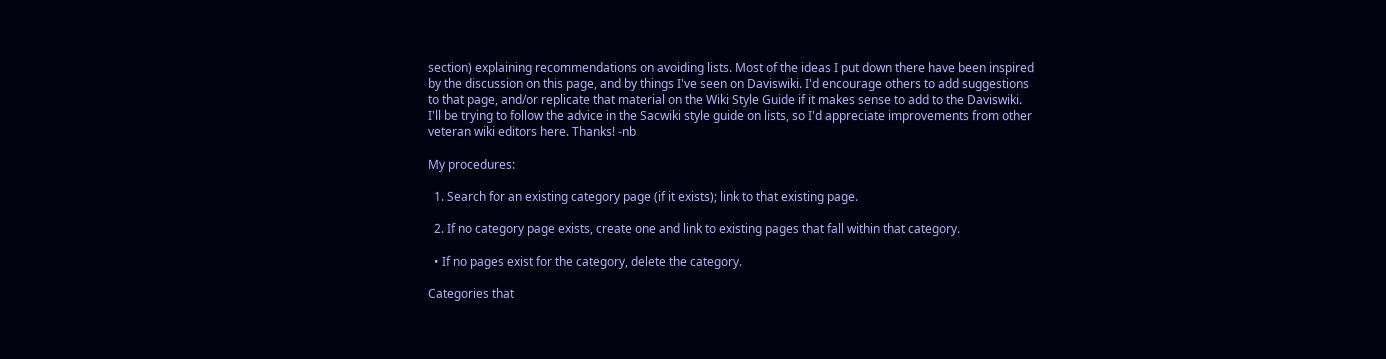section) explaining recommendations on avoiding lists. Most of the ideas I put down there have been inspired by the discussion on this page, and by things I've seen on Daviswiki. I'd encourage others to add suggestions to that page, and/or replicate that material on the Wiki Style Guide if it makes sense to add to the Daviswiki. I'll be trying to follow the advice in the Sacwiki style guide on lists, so I'd appreciate improvements from other veteran wiki editors here. Thanks! -nb

My procedures:

  1. Search for an existing category page (if it exists); link to that existing page.

  2. If no category page exists, create one and link to existing pages that fall within that category.

  • If no pages exist for the category, delete the category.

Categories that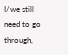I/we still need to go through,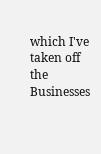which I've taken off the Businesses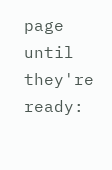page until they're ready: